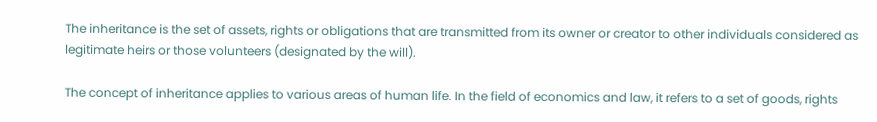The inheritance is the set of assets, rights or obligations that are transmitted from its owner or creator to other individuals considered as legitimate heirs or those volunteers (designated by the will).

The concept of inheritance applies to various areas of human life. In the field of economics and law, it refers to a set of goods, rights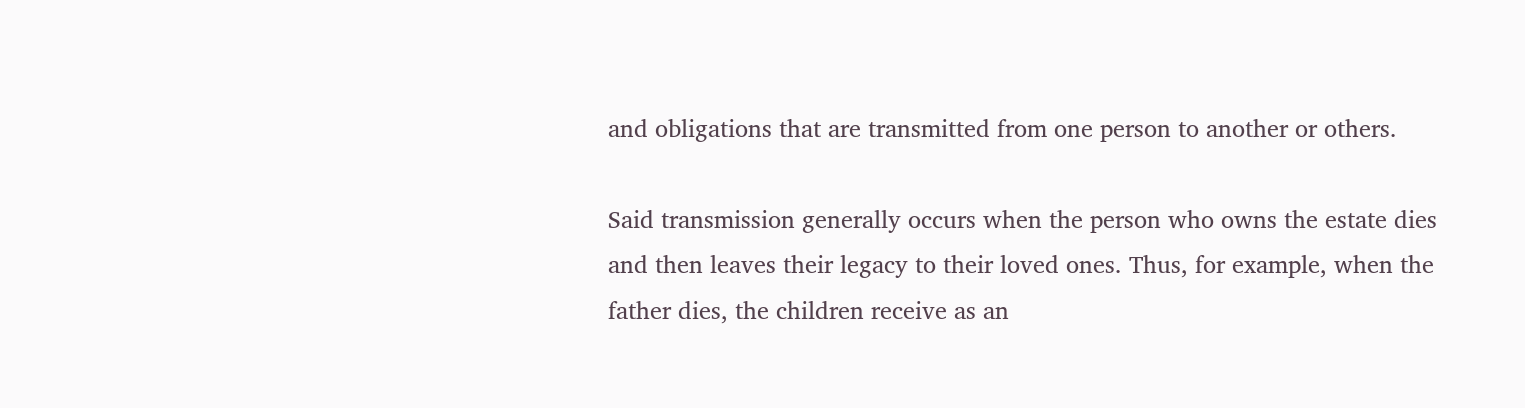and obligations that are transmitted from one person to another or others.

Said transmission generally occurs when the person who owns the estate dies and then leaves their legacy to their loved ones. Thus, for example, when the father dies, the children receive as an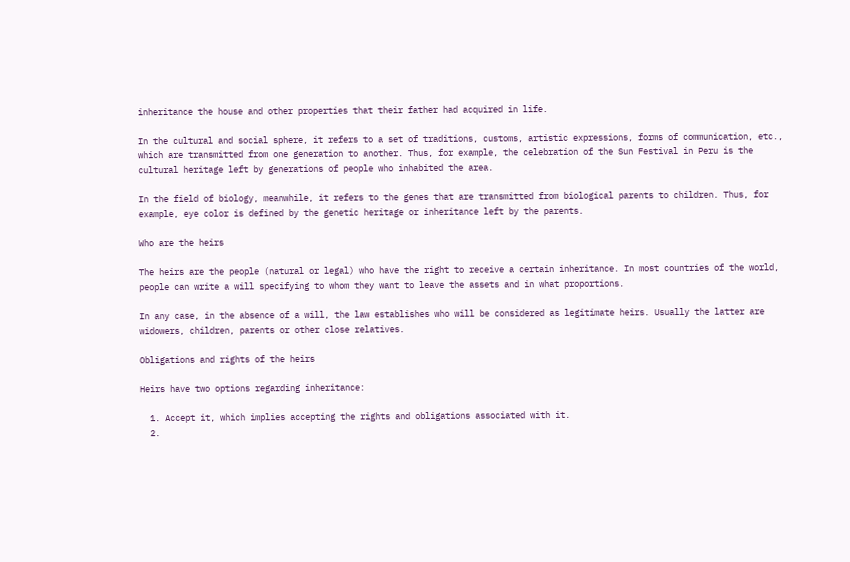inheritance the house and other properties that their father had acquired in life.

In the cultural and social sphere, it refers to a set of traditions, customs, artistic expressions, forms of communication, etc., which are transmitted from one generation to another. Thus, for example, the celebration of the Sun Festival in Peru is the cultural heritage left by generations of people who inhabited the area.

In the field of biology, meanwhile, it refers to the genes that are transmitted from biological parents to children. Thus, for example, eye color is defined by the genetic heritage or inheritance left by the parents.

Who are the heirs

The heirs are the people (natural or legal) who have the right to receive a certain inheritance. In most countries of the world, people can write a will specifying to whom they want to leave the assets and in what proportions.

In any case, in the absence of a will, the law establishes who will be considered as legitimate heirs. Usually the latter are widowers, children, parents or other close relatives.

Obligations and rights of the heirs

Heirs have two options regarding inheritance:

  1. Accept it, which implies accepting the rights and obligations associated with it.
  2.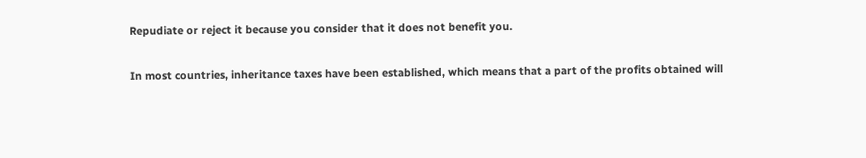Repudiate or reject it because you consider that it does not benefit you.

In most countries, inheritance taxes have been established, which means that a part of the profits obtained will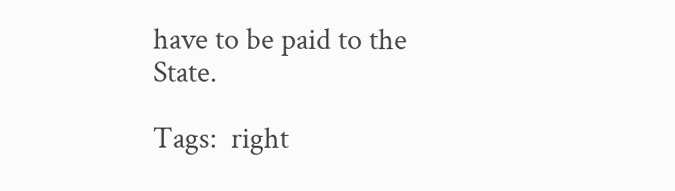have to be paid to the State.

Tags:  right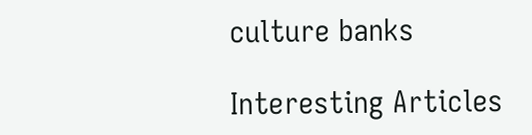culture banks

Interesting Articles